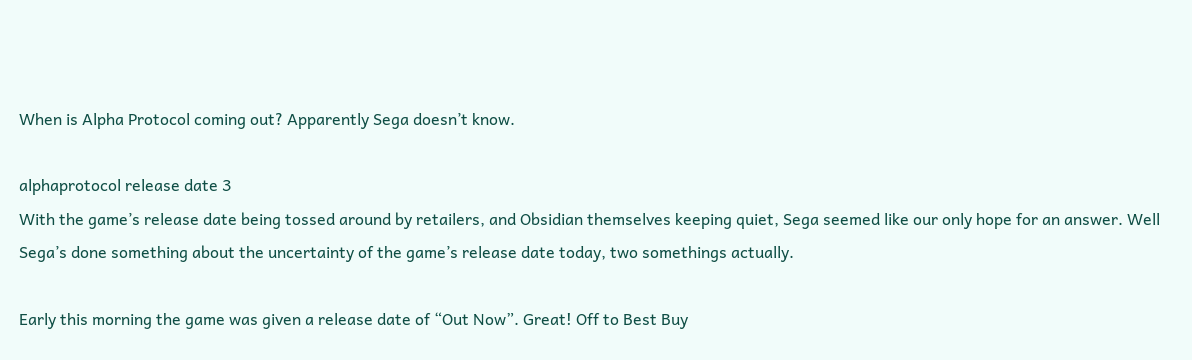When is Alpha Protocol coming out? Apparently Sega doesn’t know.

alphaprotocol release date 3
With the game’s release date being tossed around by retailers, and Obsidian themselves keeping quiet, Sega seemed like our only hope for an answer. Well Sega’s done something about the uncertainty of the game’s release date today, two somethings actually.

Early this morning the game was given a release date of “Out Now”. Great! Off to Best Buy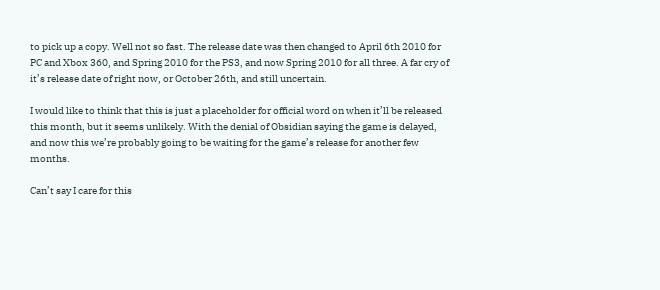to pick up a copy. Well not so fast. The release date was then changed to April 6th 2010 for PC and Xbox 360, and Spring 2010 for the PS3, and now Spring 2010 for all three. A far cry of it’s release date of right now, or October 26th, and still uncertain.

I would like to think that this is just a placeholder for official word on when it’ll be released this month, but it seems unlikely. With the denial of Obsidian saying the game is delayed, and now this we’re probably going to be waiting for the game’s release for another few months.

Can’t say I care for this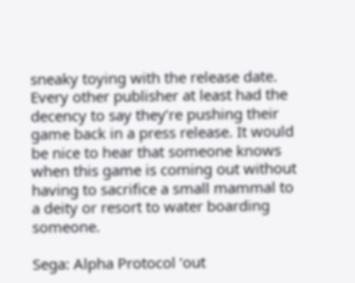sneaky toying with the release date. Every other publisher at least had the decency to say they’re pushing their game back in a press release. It would be nice to hear that someone knows when this game is coming out without having to sacrifice a small mammal to a deity or resort to water boarding someone.

Sega: Alpha Protocol ‘out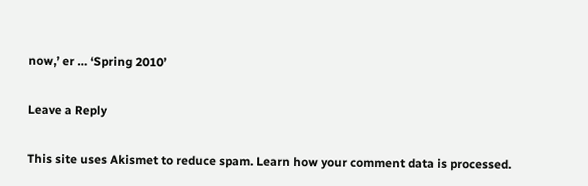now,’ er … ‘Spring 2010’

Leave a Reply

This site uses Akismet to reduce spam. Learn how your comment data is processed.